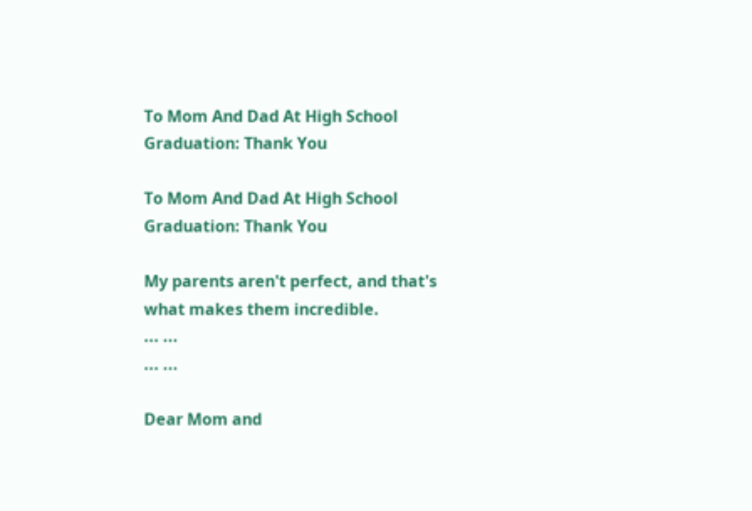To Mom And Dad At High School Graduation: Thank You

To Mom And Dad At High School Graduation: Thank You

My parents aren't perfect, and that's what makes them incredible.
... ...
... ...

Dear Mom and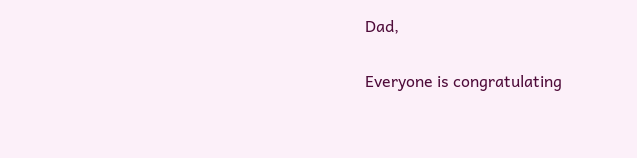Dad,

Everyone is congratulating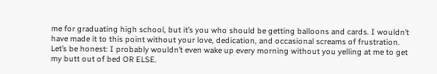me for graduating high school, but it’s you who should be getting balloons and cards. I wouldn’t have made it to this point without your love, dedication, and occasional screams of frustration. Let’s be honest: I probably wouldn’t even wake up every morning without you yelling at me to get my butt out of bed OR ELSE.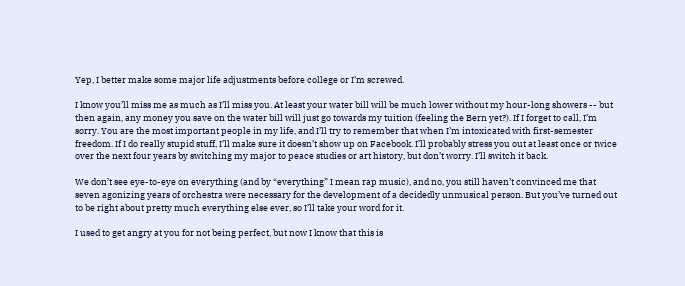Yep, I better make some major life adjustments before college or I’m screwed.

I know you’ll miss me as much as I’ll miss you. At least your water bill will be much lower without my hour-long showers -- but then again, any money you save on the water bill will just go towards my tuition (feeling the Bern yet?). If I forget to call, I’m sorry. You are the most important people in my life, and I’ll try to remember that when I’m intoxicated with first-semester freedom. If I do really stupid stuff, I’ll make sure it doesn’t show up on Facebook. I’ll probably stress you out at least once or twice over the next four years by switching my major to peace studies or art history, but don’t worry. I’ll switch it back.

We don’t see eye-to-eye on everything (and by “everything” I mean rap music), and no, you still haven’t convinced me that seven agonizing years of orchestra were necessary for the development of a decidedly unmusical person. But you’ve turned out to be right about pretty much everything else ever, so I’ll take your word for it.

I used to get angry at you for not being perfect, but now I know that this is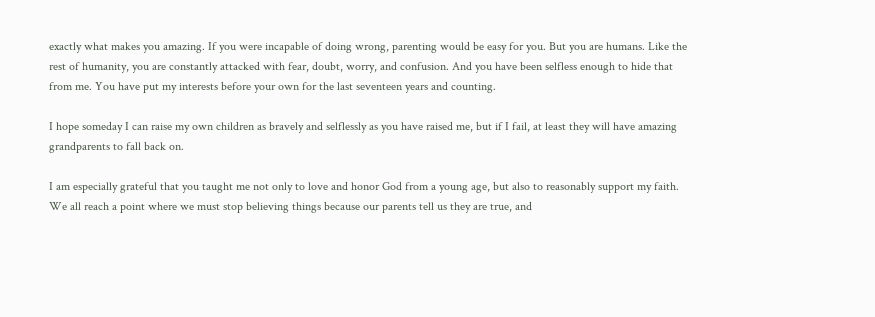exactly what makes you amazing. If you were incapable of doing wrong, parenting would be easy for you. But you are humans. Like the rest of humanity, you are constantly attacked with fear, doubt, worry, and confusion. And you have been selfless enough to hide that from me. You have put my interests before your own for the last seventeen years and counting.

I hope someday I can raise my own children as bravely and selflessly as you have raised me, but if I fail, at least they will have amazing grandparents to fall back on.

I am especially grateful that you taught me not only to love and honor God from a young age, but also to reasonably support my faith. We all reach a point where we must stop believing things because our parents tell us they are true, and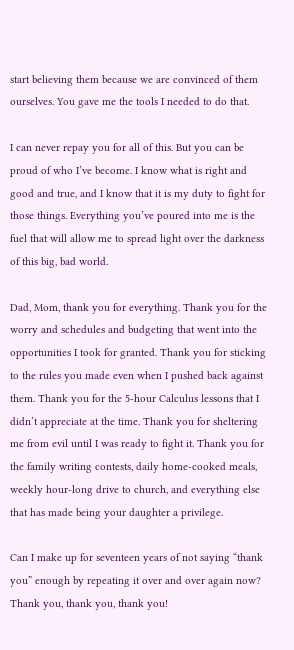start believing them because we are convinced of them ourselves. You gave me the tools I needed to do that.

I can never repay you for all of this. But you can be proud of who I’ve become. I know what is right and good and true, and I know that it is my duty to fight for those things. Everything you’ve poured into me is the fuel that will allow me to spread light over the darkness of this big, bad world.

Dad, Mom, thank you for everything. Thank you for the worry and schedules and budgeting that went into the opportunities I took for granted. Thank you for sticking to the rules you made even when I pushed back against them. Thank you for the 5-hour Calculus lessons that I didn’t appreciate at the time. Thank you for sheltering me from evil until I was ready to fight it. Thank you for the family writing contests, daily home-cooked meals, weekly hour-long drive to church, and everything else that has made being your daughter a privilege.

Can I make up for seventeen years of not saying “thank you” enough by repeating it over and over again now? Thank you, thank you, thank you!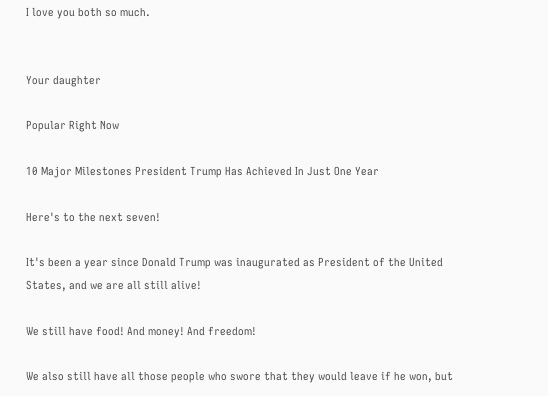I love you both so much.


Your daughter

Popular Right Now

10 Major Milestones President Trump Has Achieved In Just One Year

Here's to the next seven!

It's been a year since Donald Trump was inaugurated as President of the United States, and we are all still alive!

We still have food! And money! And freedom!

We also still have all those people who swore that they would leave if he won, but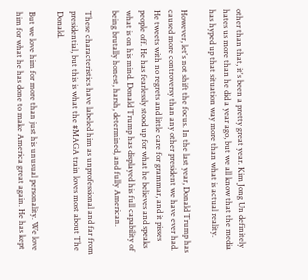other than that, it's been a pretty great year. Kim Jong Un definitely hates us more than he did a year ago, but we all know that the media has hyped up that situation way more than what is actual reality.

However, let's not shift the focus. In the last year, Donald Trump has caused more controversy than any other president we have ever had. He tweets with no regrets and little care for grammar, and it pisses people off. He has fearlessly stood up for what he believes and speaks what is on his mind. Donald Trump has displayed his full capability of being brutally honest, harsh, determined, and fully American.

These characteristics have labeled him as unprofessional and far from presidential, but this is what the #MAGA train loves most about The Donald.

But we love him for more than just his unusual personality. We love him for what he has done to make America great again. He has kept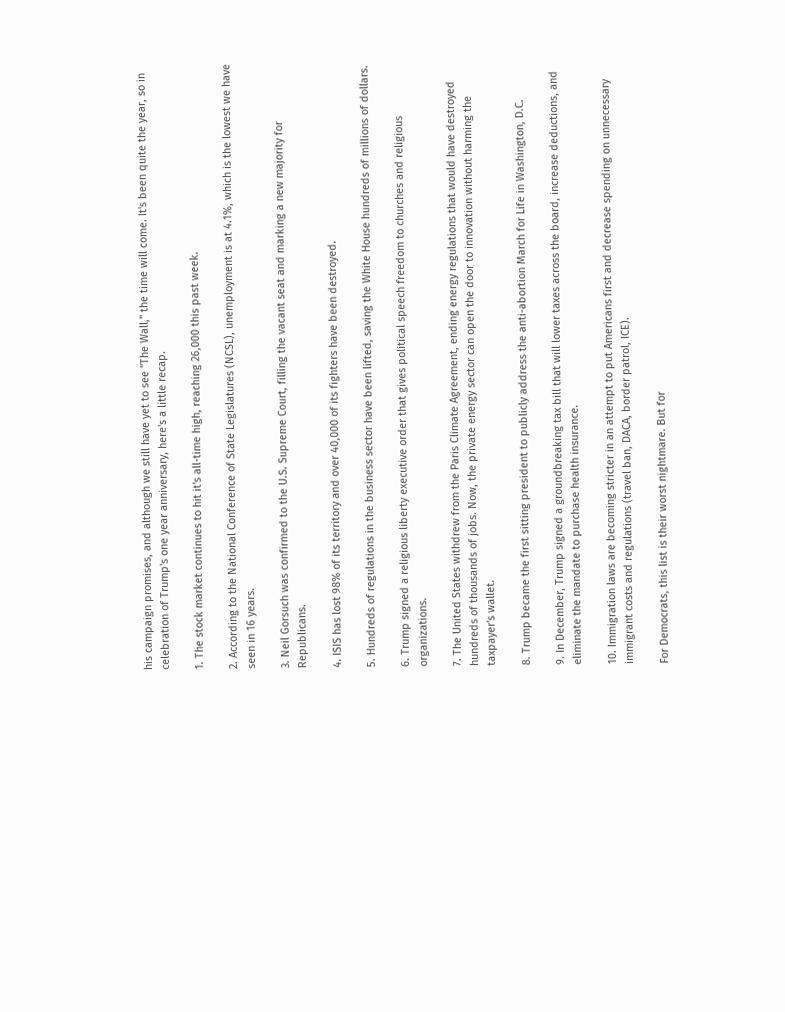his campaign promises, and although we still have yet to see "The Wall," the time will come. It's been quite the year, so in celebration of Trump's one year anniversary, here's a little recap.

1. The stock market continues to hit it's all-time high, reaching 26,000 this past week.

2. According to the National Conference of State Legislatures (NCSL), unemployment is at 4.1%, which is the lowest we have seen in 16 years.

3. Neil Gorsuch was confirmed to the U.S. Supreme Court, filling the vacant seat and marking a new majority for Republicans.

4. ISIS has lost 98% of its territory and over 40,000 of its fighters have been destroyed.

5. Hundreds of regulations in the business sector have been lifted, saving the White House hundreds of millions of dollars.

6. Trump signed a religious liberty executive order that gives political speech freedom to churches and religious organizations.

7. The United States withdrew from the Paris Climate Agreement, ending energy regulations that would have destroyed hundreds of thousands of jobs. Now, the private energy sector can open the door to innovation without harming the taxpayer's wallet.

8. Trump became the first sitting president to publicly address the anti-abortion March for Life in Washington, D.C.

9. In December, Trump signed a groundbreaking tax bill that will lower taxes across the board, increase deductions, and eliminate the mandate to purchase health insurance.

10. Immigration laws are becoming stricter in an attempt to put Americans first and decrease spending on unnecessary immigrant costs and regulations (travel ban, DACA, border patrol, ICE).

For Democrats, this list is their worst nightmare. But for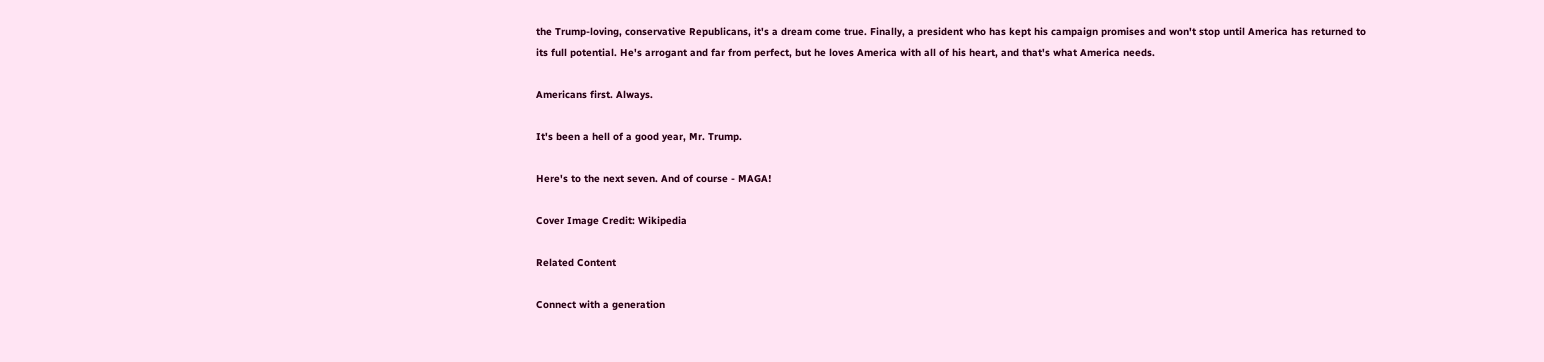the Trump-loving, conservative Republicans, it's a dream come true. Finally, a president who has kept his campaign promises and won't stop until America has returned to its full potential. He's arrogant and far from perfect, but he loves America with all of his heart, and that's what America needs.

Americans first. Always.

It's been a hell of a good year, Mr. Trump.

Here's to the next seven. And of course - MAGA!

Cover Image Credit: Wikipedia

Related Content

Connect with a generation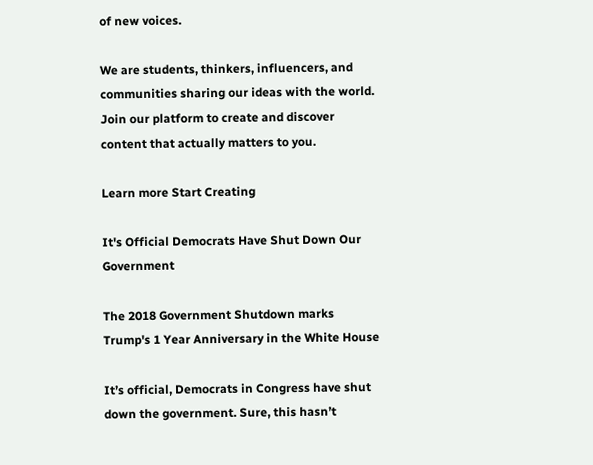of new voices.

We are students, thinkers, influencers, and communities sharing our ideas with the world. Join our platform to create and discover content that actually matters to you.

Learn more Start Creating

It's Official Democrats Have Shut Down Our Government

The 2018 Government Shutdown marks Trump's 1 Year Anniversary in the White House

It’s official, Democrats in Congress have shut down the government. Sure, this hasn’t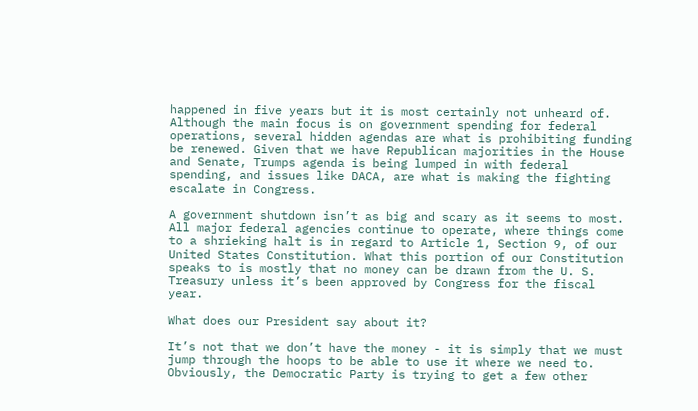happened in five years but it is most certainly not unheard of. Although the main focus is on government spending for federal operations, several hidden agendas are what is prohibiting funding be renewed. Given that we have Republican majorities in the House and Senate, Trumps agenda is being lumped in with federal spending, and issues like DACA, are what is making the fighting escalate in Congress.

A government shutdown isn’t as big and scary as it seems to most. All major federal agencies continue to operate, where things come to a shrieking halt is in regard to Article 1, Section 9, of our United States Constitution. What this portion of our Constitution speaks to is mostly that no money can be drawn from the U. S. Treasury unless it’s been approved by Congress for the fiscal year.

What does our President say about it?

It’s not that we don’t have the money - it is simply that we must jump through the hoops to be able to use it where we need to. Obviously, the Democratic Party is trying to get a few other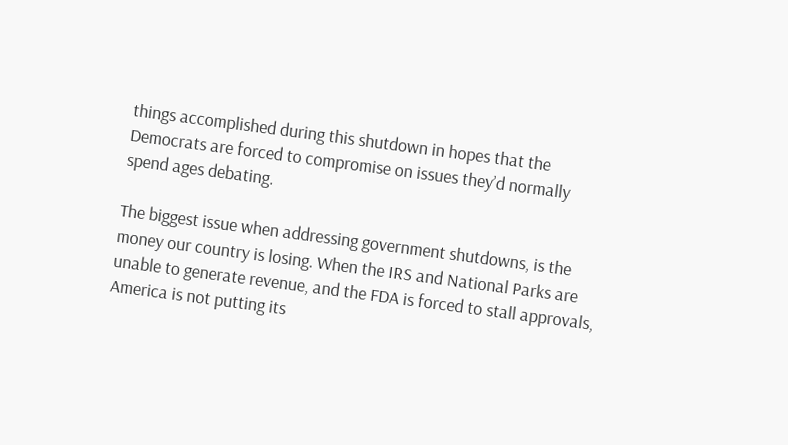things accomplished during this shutdown in hopes that the Democrats are forced to compromise on issues they’d normally spend ages debating.

The biggest issue when addressing government shutdowns, is the money our country is losing. When the IRS and National Parks are unable to generate revenue, and the FDA is forced to stall approvals, America is not putting its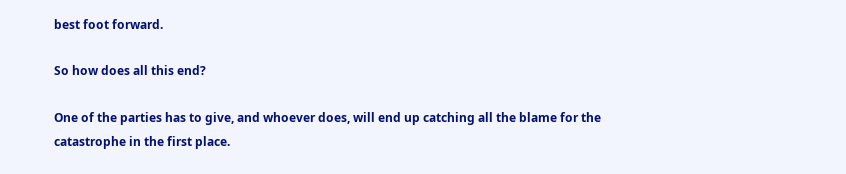best foot forward.

So how does all this end?

One of the parties has to give, and whoever does, will end up catching all the blame for the catastrophe in the first place.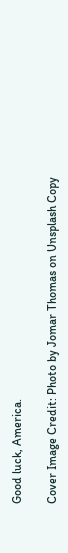Good luck, America.

Cover Image Credit: Photo by Jomar Thomas on Unsplash Copy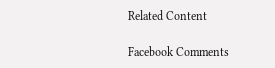Related Content

Facebook Comments